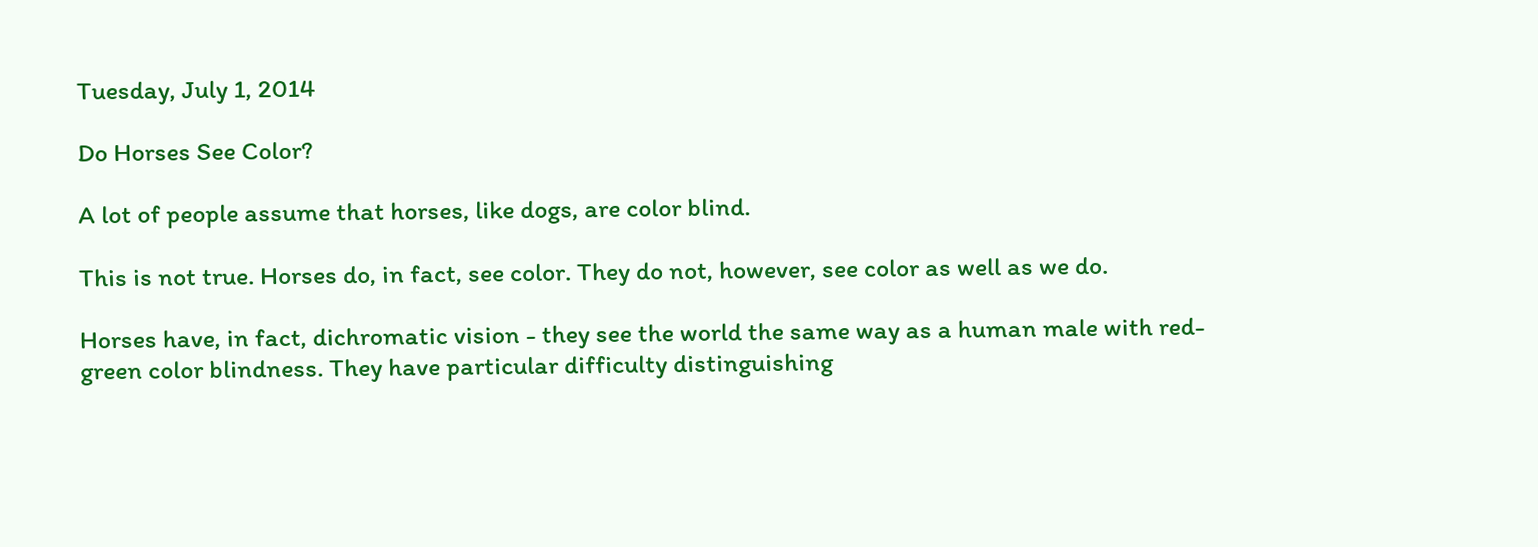Tuesday, July 1, 2014

Do Horses See Color?

A lot of people assume that horses, like dogs, are color blind.

This is not true. Horses do, in fact, see color. They do not, however, see color as well as we do.

Horses have, in fact, dichromatic vision - they see the world the same way as a human male with red-green color blindness. They have particular difficulty distinguishing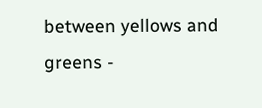between yellows and greens -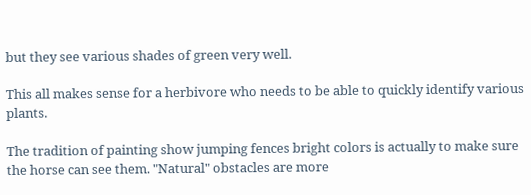but they see various shades of green very well.

This all makes sense for a herbivore who needs to be able to quickly identify various plants.

The tradition of painting show jumping fences bright colors is actually to make sure the horse can see them. "Natural" obstacles are more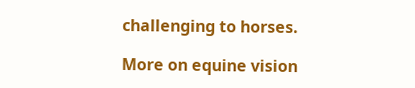challenging to horses.

More on equine vision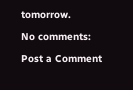tomorrow.

No comments:

Post a Comment